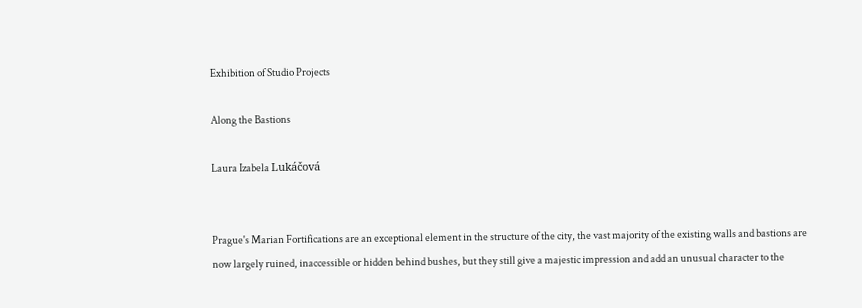Exhibition of Studio Projects

Along the Bastions

Laura Izabela Lukáčová


Prague's Marian Fortifications are an exceptional element in the structure of the city, the vast majority of the existing walls and bastions are now largely ruined, inaccessible or hidden behind bushes, but they still give a majestic impression and add an unusual character to the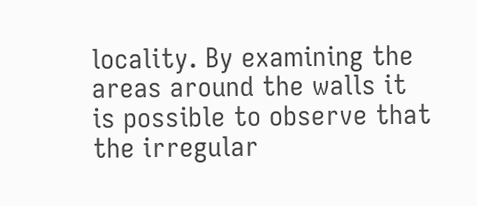locality. By examining the areas around the walls it is possible to observe that the irregular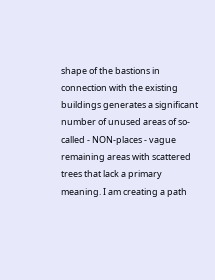shape of the bastions in connection with the existing buildings generates a significant number of unused areas of so-called - NON-places - vague remaining areas with scattered trees that lack a primary meaning. I am creating a path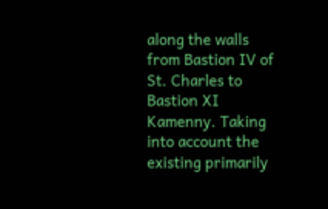along the walls from Bastion IV of St. Charles to Bastion XI Kamenny. Taking into account the existing primarily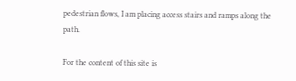pedestrian flows, I am placing access stairs and ramps along the path.

For the content of this site is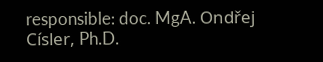responsible: doc. MgA. Ondřej Císler, Ph.D.